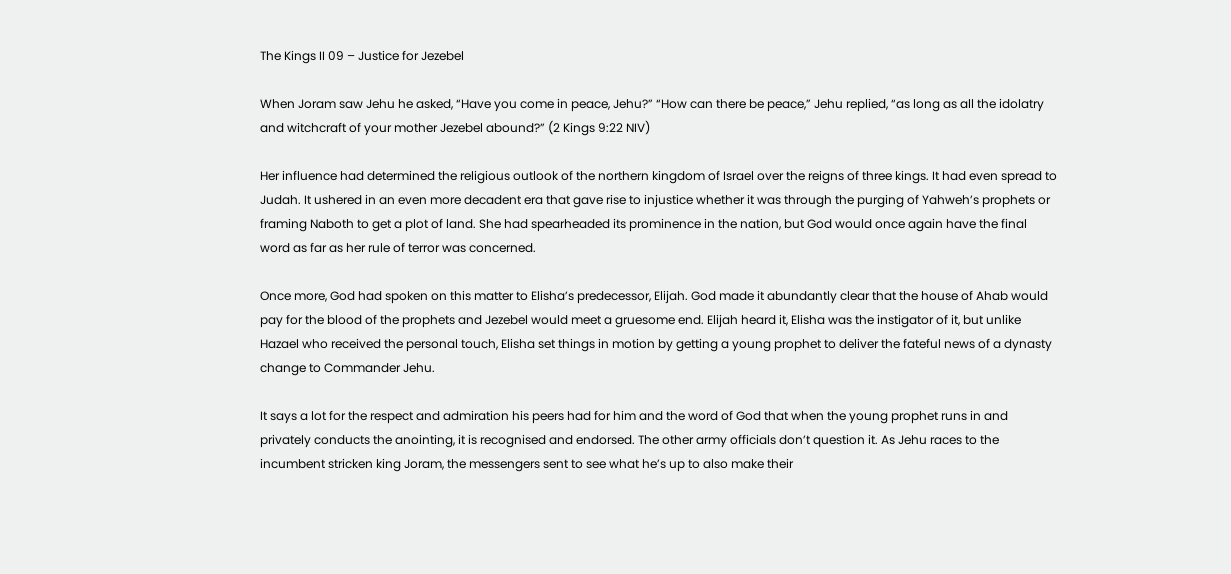The Kings II 09 – Justice for Jezebel

When Joram saw Jehu he asked, “Have you come in peace, Jehu?” “How can there be peace,” Jehu replied, “as long as all the idolatry and witchcraft of your mother Jezebel abound?” (2 Kings 9:22 NIV)

Her influence had determined the religious outlook of the northern kingdom of Israel over the reigns of three kings. It had even spread to Judah. It ushered in an even more decadent era that gave rise to injustice whether it was through the purging of Yahweh’s prophets or framing Naboth to get a plot of land. She had spearheaded its prominence in the nation, but God would once again have the final word as far as her rule of terror was concerned.

Once more, God had spoken on this matter to Elisha’s predecessor, Elijah. God made it abundantly clear that the house of Ahab would pay for the blood of the prophets and Jezebel would meet a gruesome end. Elijah heard it, Elisha was the instigator of it, but unlike Hazael who received the personal touch, Elisha set things in motion by getting a young prophet to deliver the fateful news of a dynasty change to Commander Jehu.

It says a lot for the respect and admiration his peers had for him and the word of God that when the young prophet runs in and privately conducts the anointing, it is recognised and endorsed. The other army officials don’t question it. As Jehu races to the incumbent stricken king Joram, the messengers sent to see what he’s up to also make their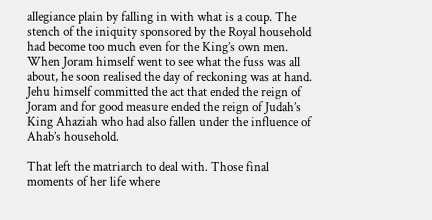allegiance plain by falling in with what is a coup. The stench of the iniquity sponsored by the Royal household had become too much even for the King’s own men. When Joram himself went to see what the fuss was all about, he soon realised the day of reckoning was at hand. Jehu himself committed the act that ended the reign of Joram and for good measure ended the reign of Judah’s King Ahaziah who had also fallen under the influence of Ahab’s household.

That left the matriarch to deal with. Those final moments of her life where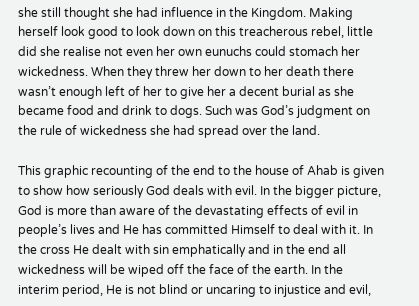she still thought she had influence in the Kingdom. Making herself look good to look down on this treacherous rebel, little did she realise not even her own eunuchs could stomach her wickedness. When they threw her down to her death there wasn’t enough left of her to give her a decent burial as she became food and drink to dogs. Such was God’s judgment on the rule of wickedness she had spread over the land.

This graphic recounting of the end to the house of Ahab is given to show how seriously God deals with evil. In the bigger picture, God is more than aware of the devastating effects of evil in people’s lives and He has committed Himself to deal with it. In the cross He dealt with sin emphatically and in the end all wickedness will be wiped off the face of the earth. In the interim period, He is not blind or uncaring to injustice and evil,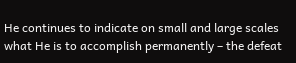He continues to indicate on small and large scales what He is to accomplish permanently – the defeat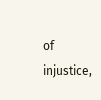of injustice,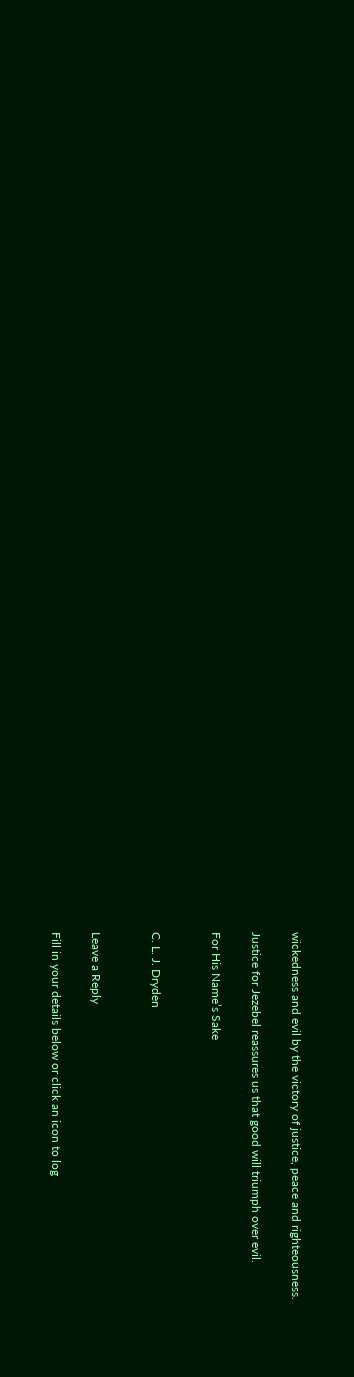wickedness and evil by the victory of justice, peace and righteousness.

Justice for Jezebel reassures us that good will triumph over evil.

For His Name’s Sake


C. L. J. Dryden


Leave a Reply

Fill in your details below or click an icon to log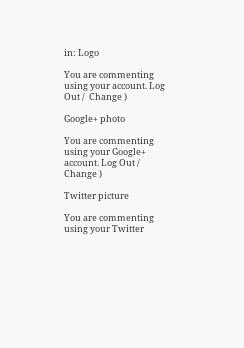in: Logo

You are commenting using your account. Log Out /  Change )

Google+ photo

You are commenting using your Google+ account. Log Out /  Change )

Twitter picture

You are commenting using your Twitter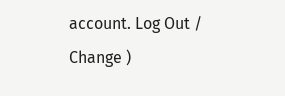account. Log Out /  Change )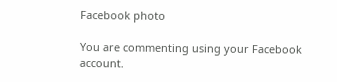Facebook photo

You are commenting using your Facebook account.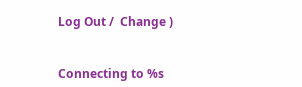Log Out /  Change )


Connecting to %s